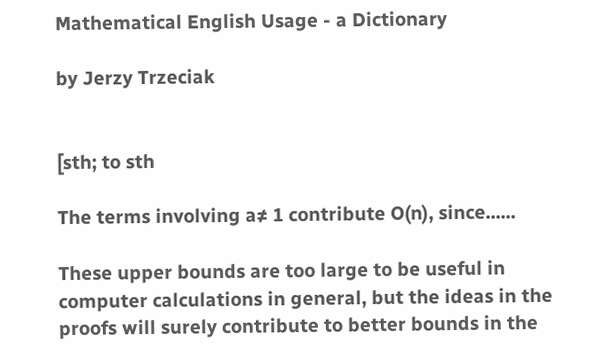Mathematical English Usage - a Dictionary

by Jerzy Trzeciak


[sth; to sth

The terms involving a≠ 1 contribute O(n), since......

These upper bounds are too large to be useful in computer calculations in general, but the ideas in the proofs will surely contribute to better bounds in the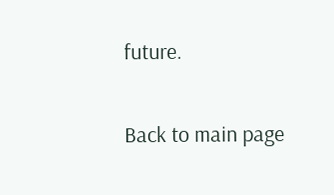future.

Back to main page